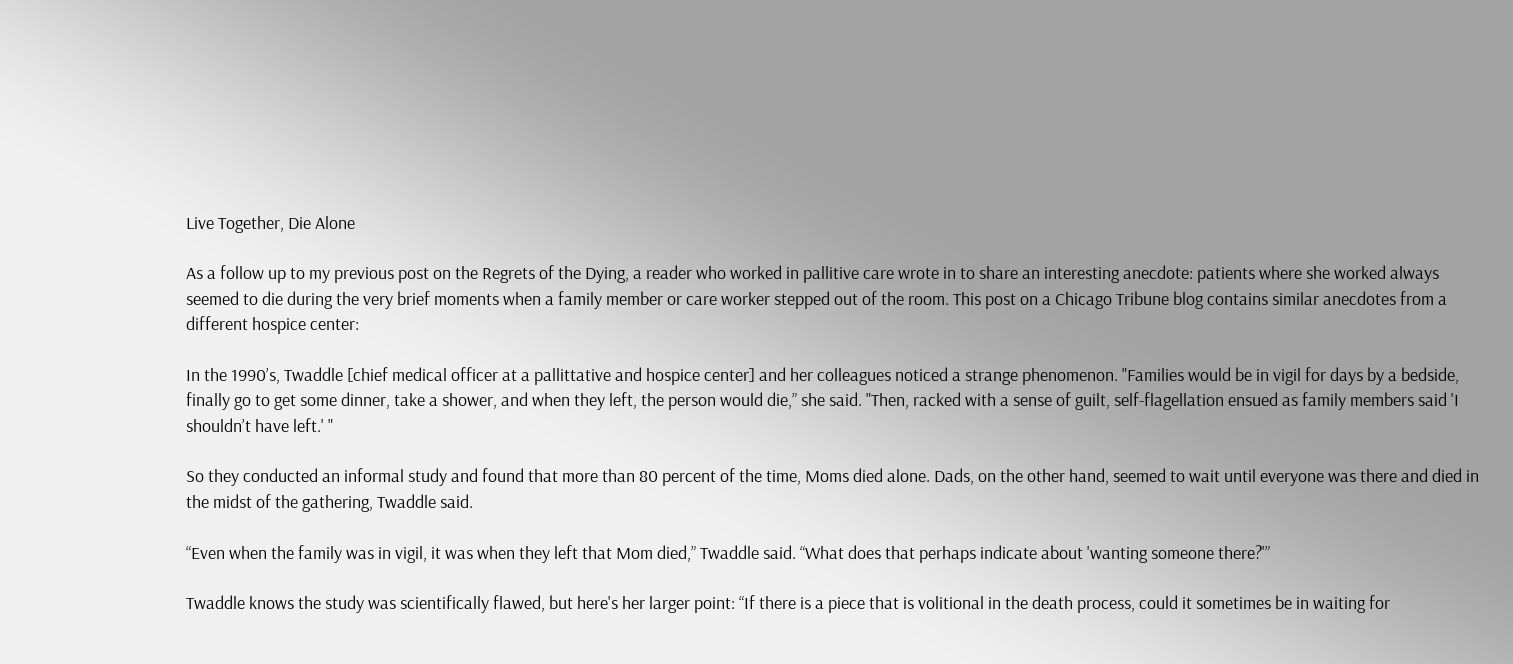Live Together, Die Alone

As a follow up to my previous post on the Regrets of the Dying, a reader who worked in pallitive care wrote in to share an interesting anecdote: patients where she worked always seemed to die during the very brief moments when a family member or care worker stepped out of the room. This post on a Chicago Tribune blog contains similar anecdotes from a different hospice center:

In the 1990’s, Twaddle [chief medical officer at a pallittative and hospice center] and her colleagues noticed a strange phenomenon. "Families would be in vigil for days by a bedside, finally go to get some dinner, take a shower, and when they left, the person would die,” she said. "Then, racked with a sense of guilt, self-flagellation ensued as family members said 'I shouldn’t have left.' "

So they conducted an informal study and found that more than 80 percent of the time, Moms died alone. Dads, on the other hand, seemed to wait until everyone was there and died in the midst of the gathering, Twaddle said.

“Even when the family was in vigil, it was when they left that Mom died,” Twaddle said. “What does that perhaps indicate about 'wanting someone there?'”

Twaddle knows the study was scientifically flawed, but here's her larger point: “If there is a piece that is volitional in the death process, could it sometimes be in waiting for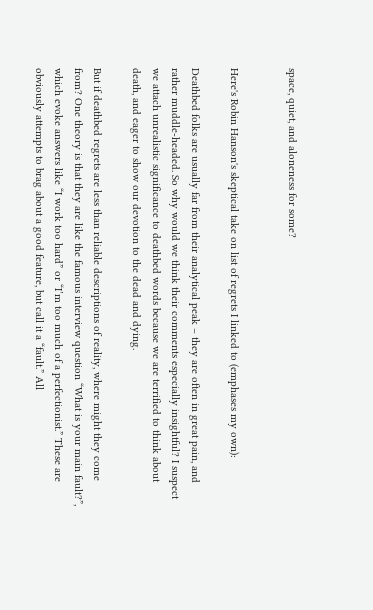space, quiet, and aloneness for some?


Here's Robin Hanson's skeptical take on list of regrets I linked to (emphases my own):

Deathbed folks are usually far from their analytical peak – they are often in great pain, and rather muddle-headed. So why would we think their comments especially insightful? I suspect we attach unrealistic significance to deathbed words because we are terrified to think about death, and eager to show our devotion to the dead and dying.

But if deathbed regrets are less than reliable descriptions of reality, where might they come from? One theory is that they are like the famous interview question “What is your main fault?”, which evoke answers like “I work too hard” or “I’m too much of a perfectionist.” These are obviously attempts to brag about a good feature, but call it a “fault.” All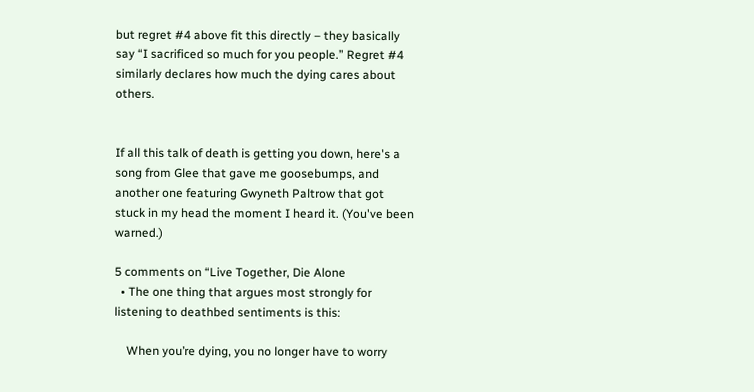but regret #4 above fit this directly – they basically say “I sacrificed so much for you people.” Regret #4 similarly declares how much the dying cares about others.


If all this talk of death is getting you down, here's a song from Glee that gave me goosebumps, and another one featuring Gwyneth Paltrow that got stuck in my head the moment I heard it. (You've been warned.)

5 comments on “Live Together, Die Alone
  • The one thing that argues most strongly for listening to deathbed sentiments is this:

    When you’re dying, you no longer have to worry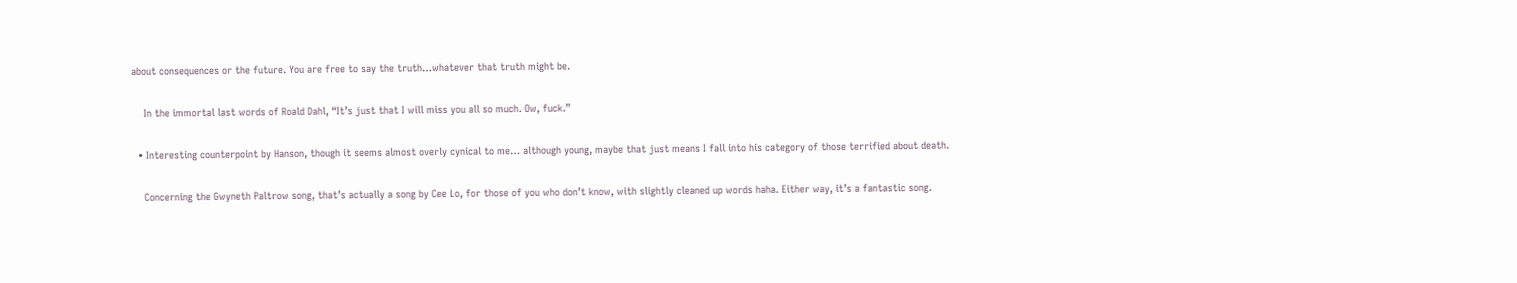about consequences or the future. You are free to say the truth…whatever that truth might be.

    In the immortal last words of Roald Dahl, “It’s just that I will miss you all so much. Ow, fuck.”

  • Interesting counterpoint by Hanson, though it seems almost overly cynical to me… although young, maybe that just means I fall into his category of those terrified about death.

    Concerning the Gwyneth Paltrow song, that’s actually a song by Cee Lo, for those of you who don’t know, with slightly cleaned up words haha. Either way, it’s a fantastic song.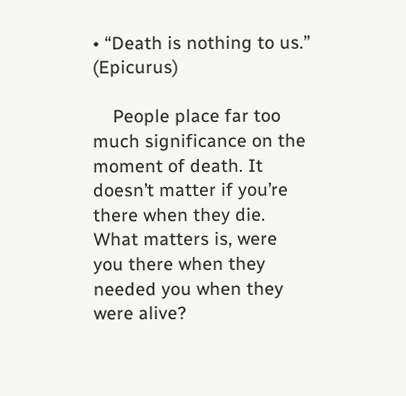• “Death is nothing to us.” (Epicurus)

    People place far too much significance on the moment of death. It doesn’t matter if you’re there when they die. What matters is, were you there when they needed you when they were alive?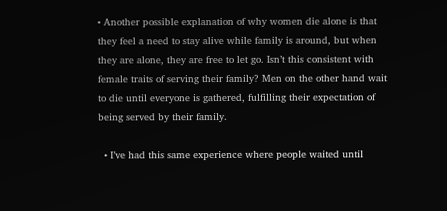• Another possible explanation of why women die alone is that they feel a need to stay alive while family is around, but when they are alone, they are free to let go. Isn’t this consistent with female traits of serving their family? Men on the other hand wait to die until everyone is gathered, fulfilling their expectation of being served by their family.

  • I’ve had this same experience where people waited until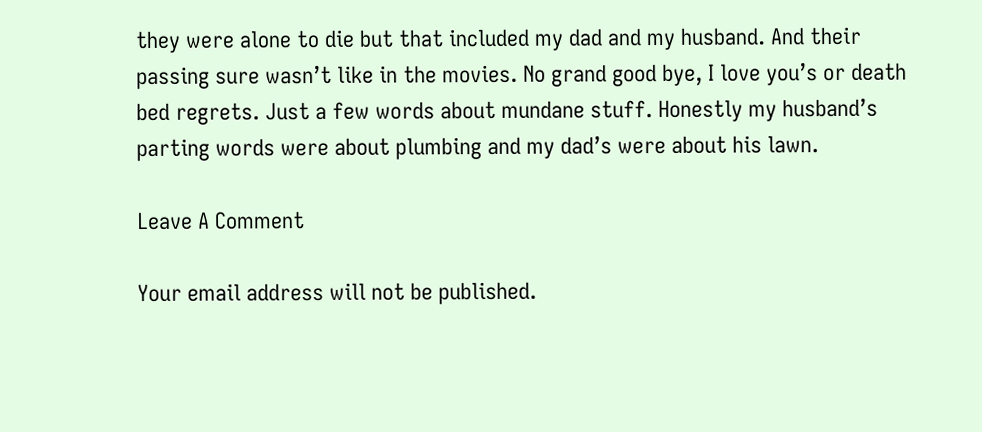they were alone to die but that included my dad and my husband. And their passing sure wasn’t like in the movies. No grand good bye, I love you’s or death bed regrets. Just a few words about mundane stuff. Honestly my husband’s parting words were about plumbing and my dad’s were about his lawn.

Leave A Comment

Your email address will not be published.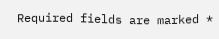Required fields are marked *